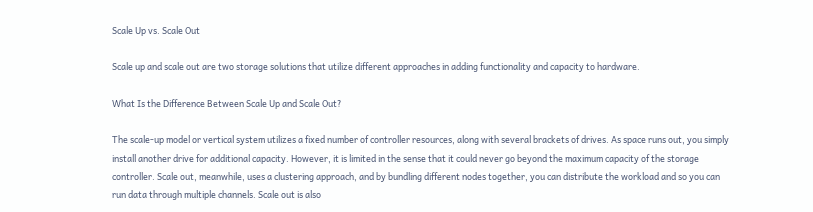Scale Up vs. Scale Out

Scale up and scale out are two storage solutions that utilize different approaches in adding functionality and capacity to hardware.

What Is the Difference Between Scale Up and Scale Out?

The scale-up model or vertical system utilizes a fixed number of controller resources, along with several brackets of drives. As space runs out, you simply install another drive for additional capacity. However, it is limited in the sense that it could never go beyond the maximum capacity of the storage controller. Scale out, meanwhile, uses a clustering approach, and by bundling different nodes together, you can distribute the workload and so you can run data through multiple channels. Scale out is also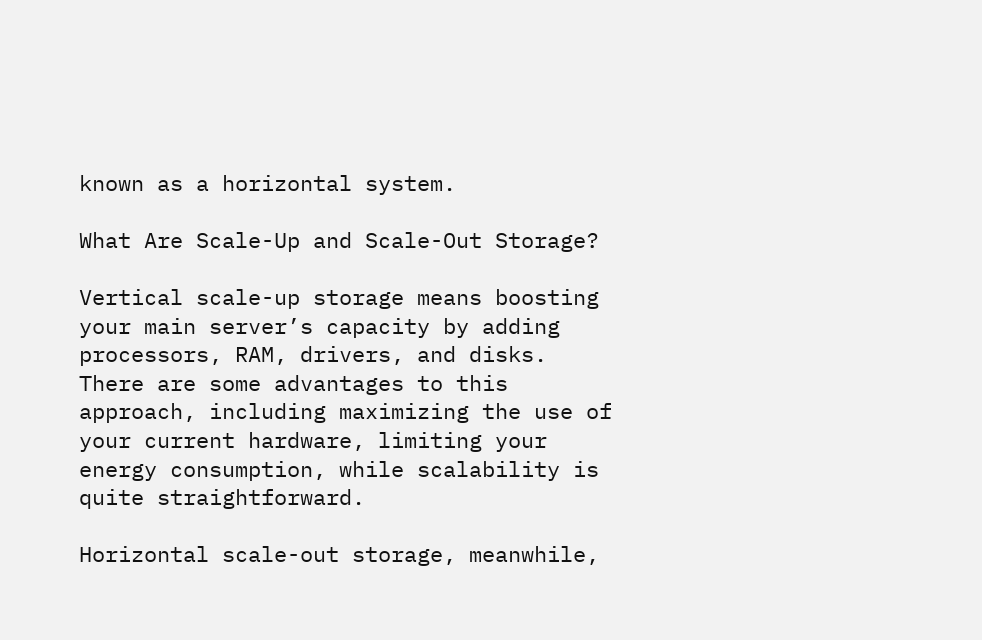known as a horizontal system.

What Are Scale-Up and Scale-Out Storage?

Vertical scale-up storage means boosting your main server’s capacity by adding processors, RAM, drivers, and disks. There are some advantages to this approach, including maximizing the use of your current hardware, limiting your energy consumption, while scalability is quite straightforward.

Horizontal scale-out storage, meanwhile,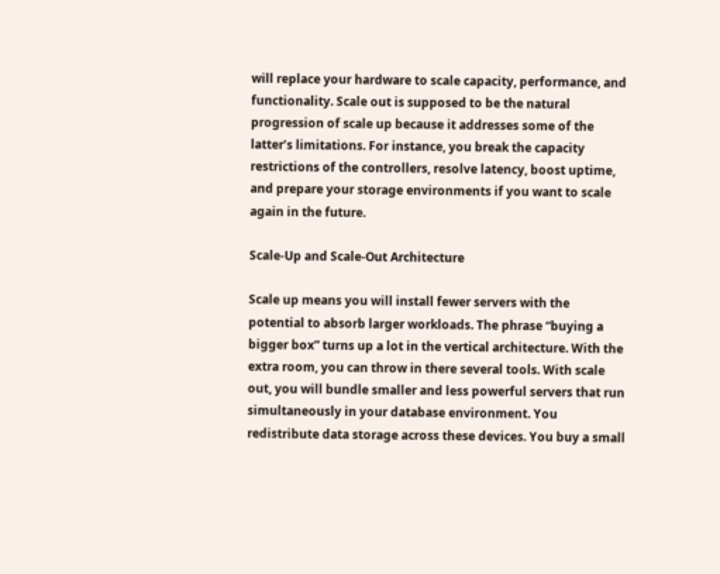will replace your hardware to scale capacity, performance, and functionality. Scale out is supposed to be the natural progression of scale up because it addresses some of the latter’s limitations. For instance, you break the capacity restrictions of the controllers, resolve latency, boost uptime, and prepare your storage environments if you want to scale again in the future.

Scale-Up and Scale-Out Architecture

Scale up means you will install fewer servers with the potential to absorb larger workloads. The phrase “buying a bigger box” turns up a lot in the vertical architecture. With the extra room, you can throw in there several tools. With scale out, you will bundle smaller and less powerful servers that run simultaneously in your database environment. You redistribute data storage across these devices. You buy a small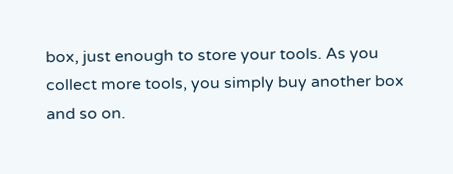box, just enough to store your tools. As you collect more tools, you simply buy another box and so on.